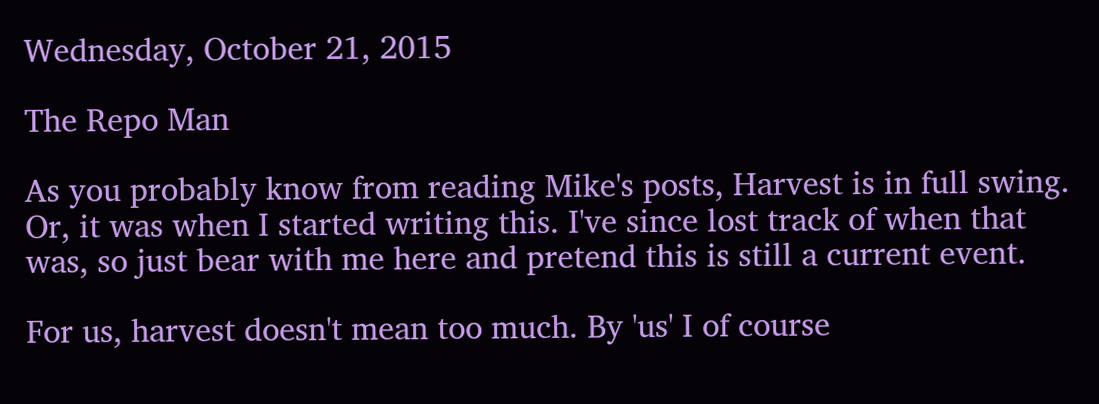Wednesday, October 21, 2015

The Repo Man

As you probably know from reading Mike's posts, Harvest is in full swing. Or, it was when I started writing this. I've since lost track of when that was, so just bear with me here and pretend this is still a current event.

For us, harvest doesn't mean too much. By 'us' I of course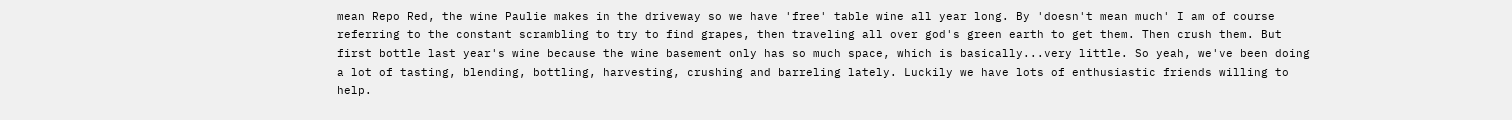mean Repo Red, the wine Paulie makes in the driveway so we have 'free' table wine all year long. By 'doesn't mean much' I am of course referring to the constant scrambling to try to find grapes, then traveling all over god's green earth to get them. Then crush them. But first bottle last year's wine because the wine basement only has so much space, which is basically...very little. So yeah, we've been doing a lot of tasting, blending, bottling, harvesting, crushing and barreling lately. Luckily we have lots of enthusiastic friends willing to help.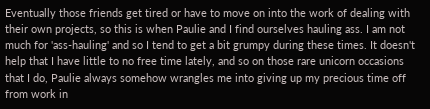Eventually those friends get tired or have to move on into the work of dealing with their own projects, so this is when Paulie and I find ourselves hauling ass. I am not much for 'ass-hauling' and so I tend to get a bit grumpy during these times. It doesn't help that I have little to no free time lately, and so on those rare unicorn occasions that I do, Paulie always somehow wrangles me into giving up my precious time off from work in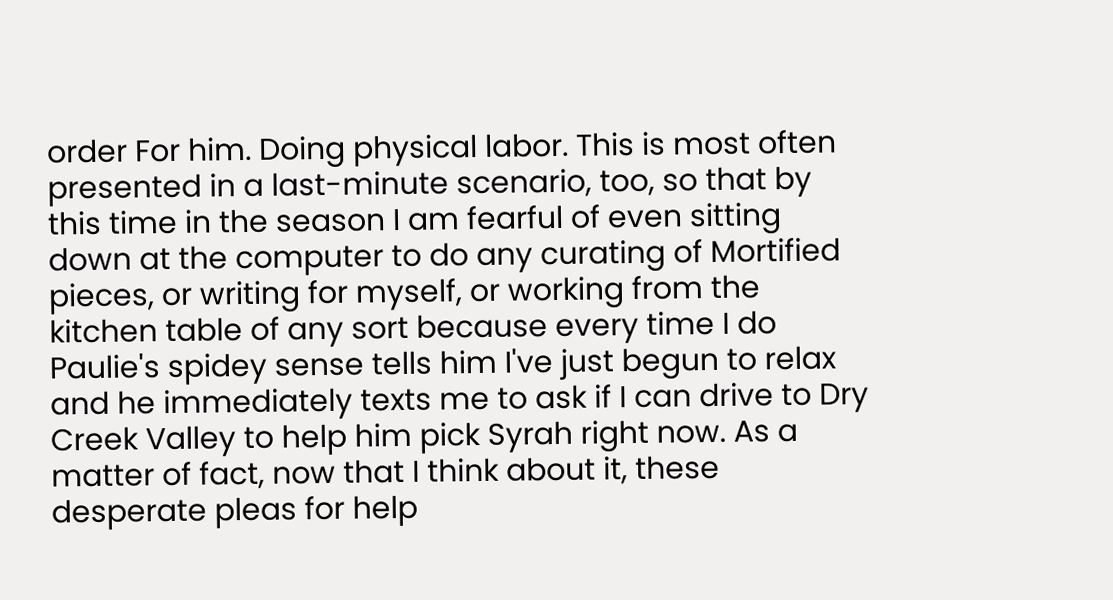order For him. Doing physical labor. This is most often presented in a last-minute scenario, too, so that by this time in the season I am fearful of even sitting down at the computer to do any curating of Mortified pieces, or writing for myself, or working from the kitchen table of any sort because every time I do Paulie's spidey sense tells him I've just begun to relax and he immediately texts me to ask if I can drive to Dry Creek Valley to help him pick Syrah right now. As a matter of fact, now that I think about it, these desperate pleas for help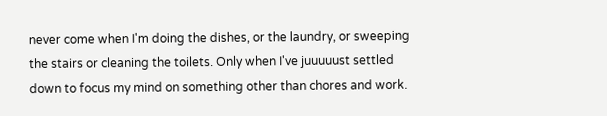never come when I'm doing the dishes, or the laundry, or sweeping the stairs or cleaning the toilets. Only when I've juuuuust settled down to focus my mind on something other than chores and work.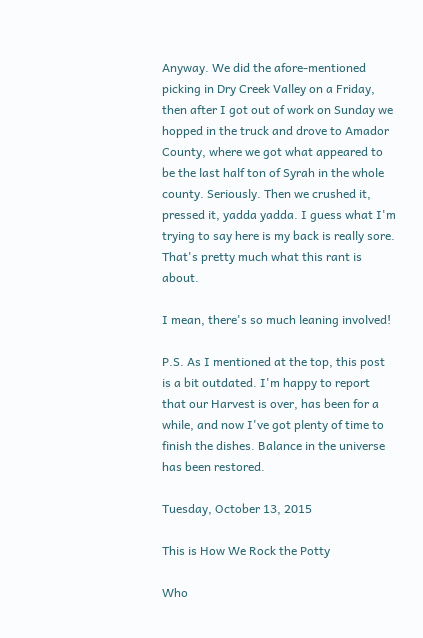Anyway. We did the afore-mentioned picking in Dry Creek Valley on a Friday, then after I got out of work on Sunday we hopped in the truck and drove to Amador County, where we got what appeared to be the last half ton of Syrah in the whole county. Seriously. Then we crushed it, pressed it, yadda yadda. I guess what I'm trying to say here is my back is really sore. That's pretty much what this rant is about.

I mean, there's so much leaning involved!

P.S. As I mentioned at the top, this post is a bit outdated. I'm happy to report that our Harvest is over, has been for a while, and now I've got plenty of time to finish the dishes. Balance in the universe has been restored.

Tuesday, October 13, 2015

This is How We Rock the Potty

Who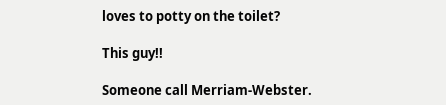loves to potty on the toilet?

This guy!!

Someone call Merriam-Webster.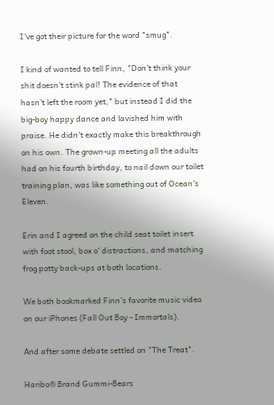I've got their picture for the word "smug".

I kind of wanted to tell Finn, "Don't think your shit doesn't stink pal! The evidence of that hasn't left the room yet," but instead I did the big-boy happy dance and lavished him with praise. He didn't exactly make this breakthrough on his own. The grown-up meeting all the adults had on his fourth birthday, to nail down our toilet training plan, was like something out of Ocean's Eleven.

Erin and I agreed on the child seat toilet insert with foot stool, box o' distractions, and matching frog potty back-ups at both locations.

We both bookmarked Finn's favorite music video on our iPhones (Fall Out Boy - Immortals).

And after some debate settled on "The Treat".

Haribo® Brand Gummi-Bears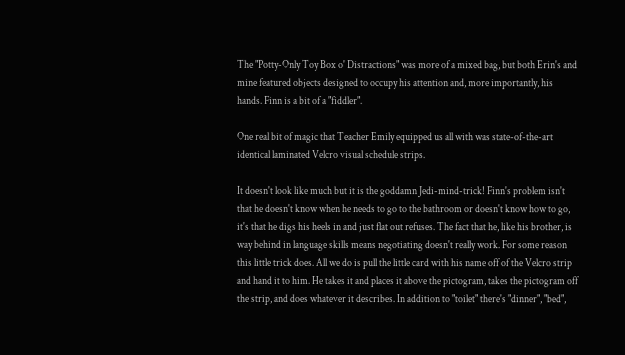The "Potty-Only Toy Box o' Distractions" was more of a mixed bag, but both Erin's and mine featured objects designed to occupy his attention and, more importantly, his hands. Finn is a bit of a "fiddler".

One real bit of magic that Teacher Emily equipped us all with was state-of-the-art identical laminated Velcro visual schedule strips.

It doesn't look like much but it is the goddamn Jedi-mind-trick! Finn's problem isn't that he doesn't know when he needs to go to the bathroom or doesn't know how to go, it's that he digs his heels in and just flat out refuses. The fact that he, like his brother, is way behind in language skills means negotiating doesn't really work. For some reason this little trick does. All we do is pull the little card with his name off of the Velcro strip and hand it to him. He takes it and places it above the pictogram, takes the pictogram off the strip, and does whatever it describes. In addition to "toilet" there's "dinner", "bed",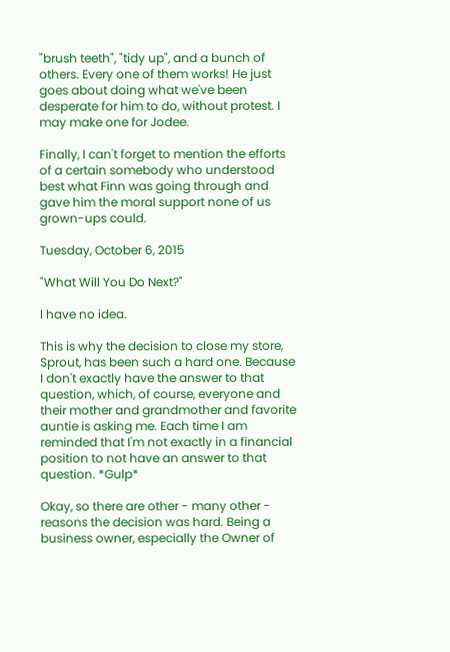"brush teeth", "tidy up", and a bunch of others. Every one of them works! He just goes about doing what we've been desperate for him to do, without protest. I may make one for Jodee.

Finally, I can't forget to mention the efforts of a certain somebody who understood best what Finn was going through and gave him the moral support none of us grown-ups could.

Tuesday, October 6, 2015

"What Will You Do Next?"

I have no idea.

This is why the decision to close my store, Sprout, has been such a hard one. Because I don't exactly have the answer to that question, which, of course, everyone and their mother and grandmother and favorite auntie is asking me. Each time I am reminded that I'm not exactly in a financial position to not have an answer to that question. *Gulp*

Okay, so there are other - many other - reasons the decision was hard. Being a business owner, especially the Owner of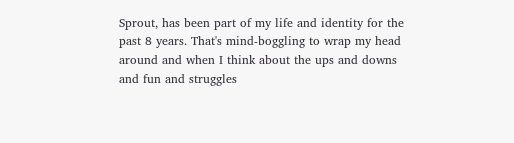Sprout, has been part of my life and identity for the past 8 years. That's mind-boggling to wrap my head around and when I think about the ups and downs and fun and struggles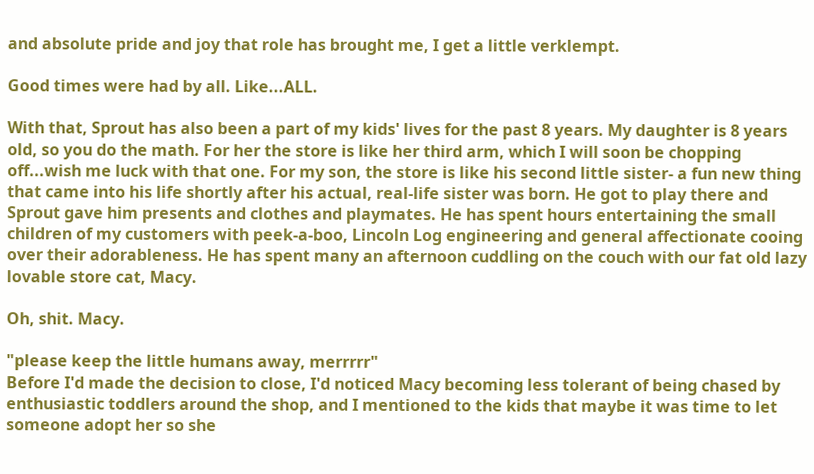and absolute pride and joy that role has brought me, I get a little verklempt.

Good times were had by all. Like...ALL.

With that, Sprout has also been a part of my kids' lives for the past 8 years. My daughter is 8 years old, so you do the math. For her the store is like her third arm, which I will soon be chopping off...wish me luck with that one. For my son, the store is like his second little sister- a fun new thing that came into his life shortly after his actual, real-life sister was born. He got to play there and Sprout gave him presents and clothes and playmates. He has spent hours entertaining the small children of my customers with peek-a-boo, Lincoln Log engineering and general affectionate cooing over their adorableness. He has spent many an afternoon cuddling on the couch with our fat old lazy lovable store cat, Macy.

Oh, shit. Macy.

"please keep the little humans away, merrrrr"
Before I'd made the decision to close, I'd noticed Macy becoming less tolerant of being chased by enthusiastic toddlers around the shop, and I mentioned to the kids that maybe it was time to let someone adopt her so she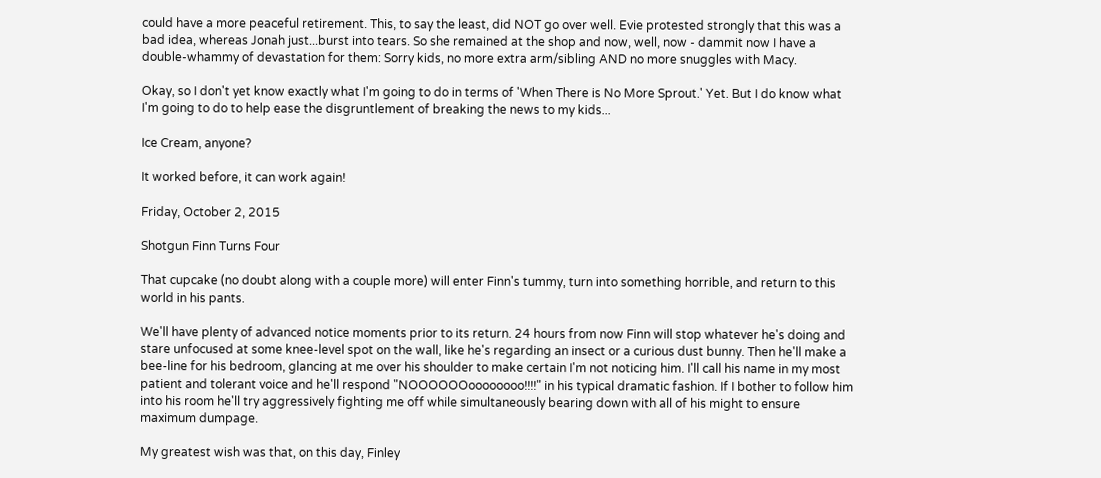could have a more peaceful retirement. This, to say the least, did NOT go over well. Evie protested strongly that this was a bad idea, whereas Jonah just...burst into tears. So she remained at the shop and now, well, now - dammit now I have a double-whammy of devastation for them: Sorry kids, no more extra arm/sibling AND no more snuggles with Macy.

Okay, so I don't yet know exactly what I'm going to do in terms of 'When There is No More Sprout.' Yet. But I do know what I'm going to do to help ease the disgruntlement of breaking the news to my kids...

Ice Cream, anyone?

It worked before, it can work again!

Friday, October 2, 2015

Shotgun Finn Turns Four

That cupcake (no doubt along with a couple more) will enter Finn's tummy, turn into something horrible, and return to this world in his pants.

We'll have plenty of advanced notice moments prior to its return. 24 hours from now Finn will stop whatever he's doing and stare unfocused at some knee-level spot on the wall, like he's regarding an insect or a curious dust bunny. Then he'll make a bee-line for his bedroom, glancing at me over his shoulder to make certain I'm not noticing him. I'll call his name in my most patient and tolerant voice and he'll respond "NOOOOOOoooooooo!!!!" in his typical dramatic fashion. If I bother to follow him into his room he'll try aggressively fighting me off while simultaneously bearing down with all of his might to ensure maximum dumpage.

My greatest wish was that, on this day, Finley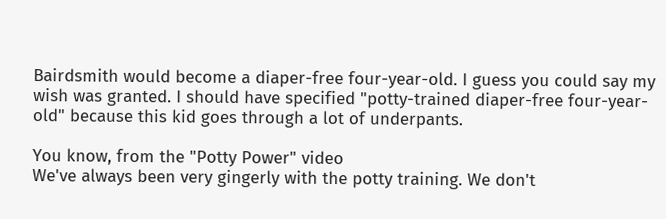Bairdsmith would become a diaper-free four-year-old. I guess you could say my wish was granted. I should have specified "potty-trained diaper-free four-year-old" because this kid goes through a lot of underpants.

You know, from the "Potty Power" video
We've always been very gingerly with the potty training. We don't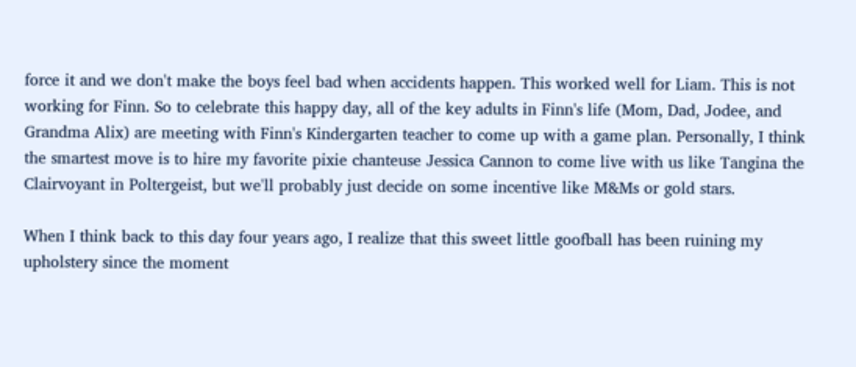force it and we don't make the boys feel bad when accidents happen. This worked well for Liam. This is not working for Finn. So to celebrate this happy day, all of the key adults in Finn's life (Mom, Dad, Jodee, and Grandma Alix) are meeting with Finn's Kindergarten teacher to come up with a game plan. Personally, I think the smartest move is to hire my favorite pixie chanteuse Jessica Cannon to come live with us like Tangina the Clairvoyant in Poltergeist, but we'll probably just decide on some incentive like M&Ms or gold stars.

When I think back to this day four years ago, I realize that this sweet little goofball has been ruining my upholstery since the moment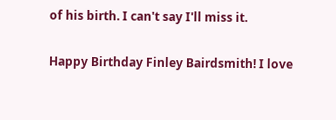of his birth. I can't say I'll miss it.

Happy Birthday Finley Bairdsmith! I love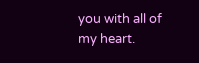you with all of my heart.